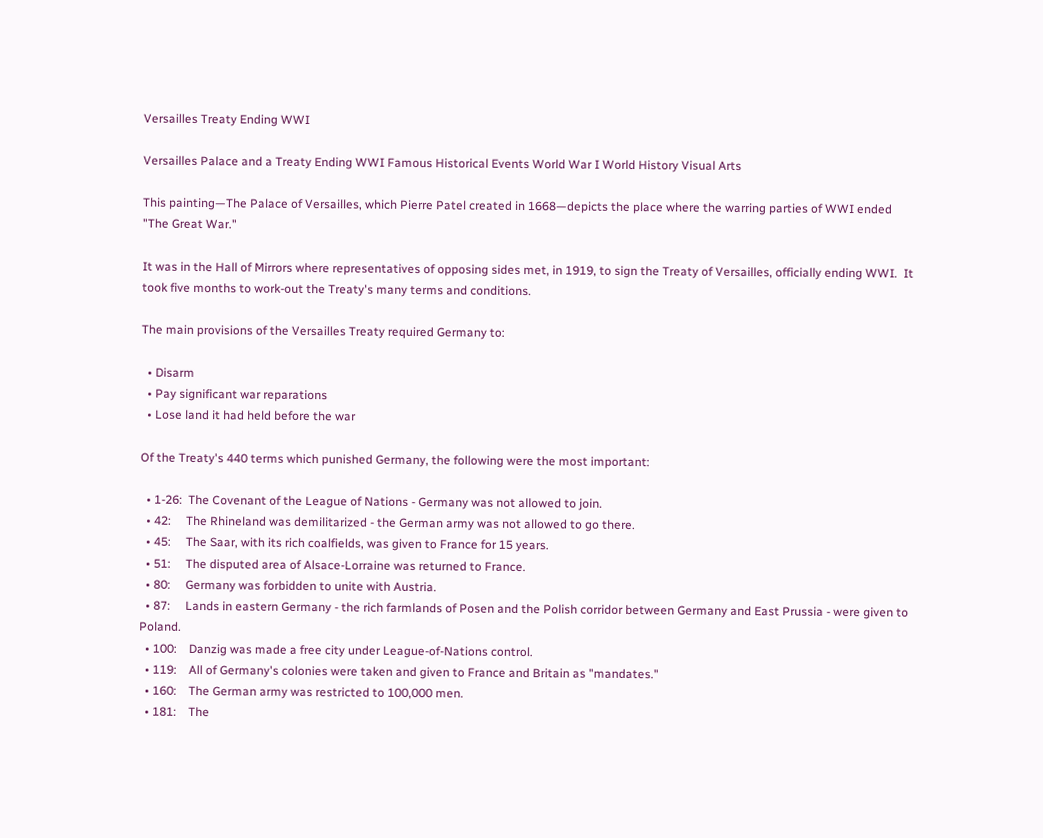Versailles Treaty Ending WWI

Versailles Palace and a Treaty Ending WWI Famous Historical Events World War I World History Visual Arts

This painting—The Palace of Versailles, which Pierre Patel created in 1668—depicts the place where the warring parties of WWI ended "The Great War."

It was in the Hall of Mirrors where representatives of opposing sides met, in 1919, to sign the Treaty of Versailles, officially ending WWI.  It took five months to work-out the Treaty's many terms and conditions.

The main provisions of the Versailles Treaty required Germany to:

  • Disarm
  • Pay significant war reparations
  • Lose land it had held before the war

Of the Treaty's 440 terms which punished Germany, the following were the most important:

  • 1-26:  The Covenant of the League of Nations - Germany was not allowed to join.
  • 42:     The Rhineland was demilitarized - the German army was not allowed to go there.
  • 45:     The Saar, with its rich coalfields, was given to France for 15 years.
  • 51:     The disputed area of Alsace-Lorraine was returned to France.
  • 80:     Germany was forbidden to unite with Austria.
  • 87:     Lands in eastern Germany - the rich farmlands of Posen and the Polish corridor between Germany and East Prussia - were given to Poland.
  • 100:    Danzig was made a free city under League-of-Nations control.
  • 119:    All of Germany's colonies were taken and given to France and Britain as "mandates."
  • 160:    The German army was restricted to 100,000 men.
  • 181:    The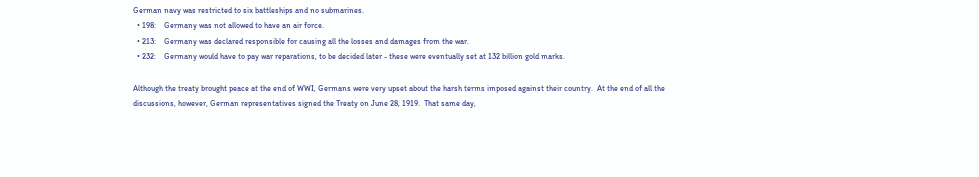German navy was restricted to six battleships and no submarines.
  • 198:    Germany was not allowed to have an air force.
  • 213:    Germany was declared responsible for causing all the losses and damages from the war.
  • 232:    Germany would have to pay war reparations, to be decided later - these were eventually set at 132 billion gold marks.

Although the treaty brought peace at the end of WWI, Germans were very upset about the harsh terms imposed against their country.  At the end of all the discussions, however, German representatives signed the Treaty on June 28, 1919.  That same day,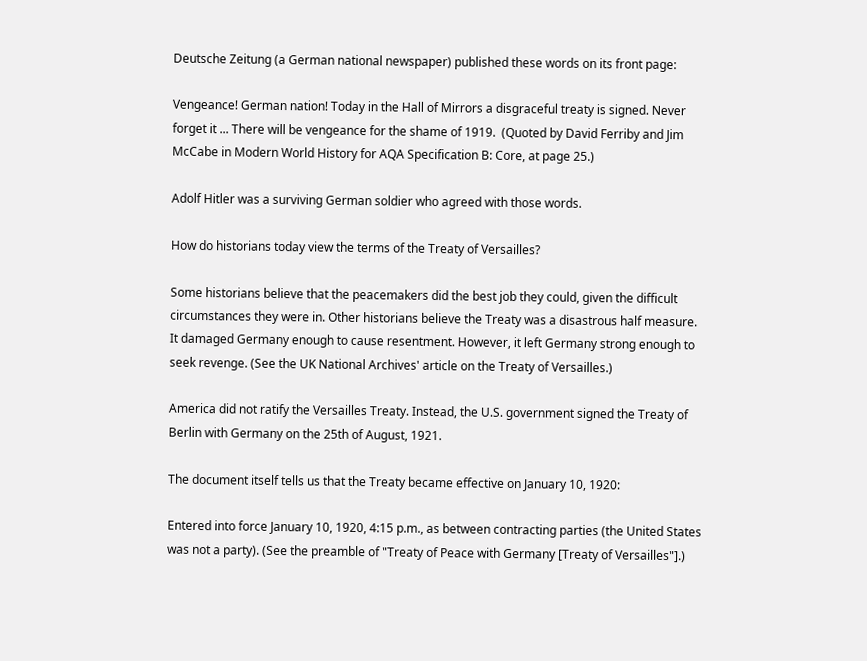Deutsche Zeitung (a German national newspaper) published these words on its front page:

Vengeance! German nation! Today in the Hall of Mirrors a disgraceful treaty is signed. Never forget it ... There will be vengeance for the shame of 1919.  (Quoted by David Ferriby and Jim McCabe in Modern World History for AQA Specification B: Core, at page 25.)

Adolf Hitler was a surviving German soldier who agreed with those words.

How do historians today view the terms of the Treaty of Versailles?

Some historians believe that the peacemakers did the best job they could, given the difficult circumstances they were in. Other historians believe the Treaty was a disastrous half measure. It damaged Germany enough to cause resentment. However, it left Germany strong enough to seek revenge. (See the UK National Archives' article on the Treaty of Versailles.)

America did not ratify the Versailles Treaty. Instead, the U.S. government signed the Treaty of Berlin with Germany on the 25th of August, 1921.

The document itself tells us that the Treaty became effective on January 10, 1920:

Entered into force January 10, 1920, 4:15 p.m., as between contracting parties (the United States was not a party). (See the preamble of "Treaty of Peace with Germany [Treaty of Versailles"].)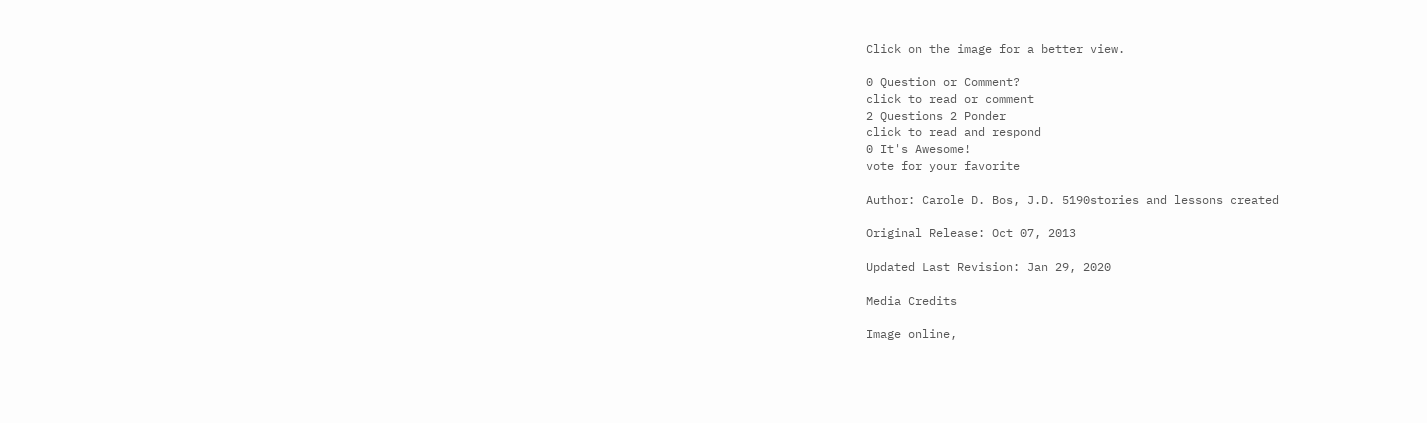Click on the image for a better view.

0 Question or Comment?
click to read or comment
2 Questions 2 Ponder
click to read and respond
0 It's Awesome!
vote for your favorite

Author: Carole D. Bos, J.D. 5190stories and lessons created

Original Release: Oct 07, 2013

Updated Last Revision: Jan 29, 2020

Media Credits

Image online,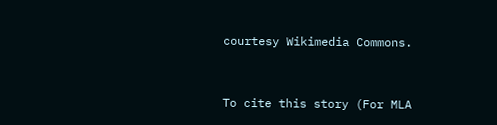courtesy Wikimedia Commons.



To cite this story (For MLA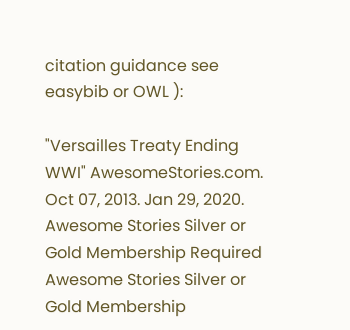citation guidance see easybib or OWL ):

"Versailles Treaty Ending WWI" AwesomeStories.com. Oct 07, 2013. Jan 29, 2020.
Awesome Stories Silver or Gold Membership Required
Awesome Stories Silver or Gold Membership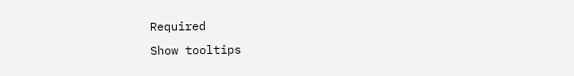Required
Show tooltips